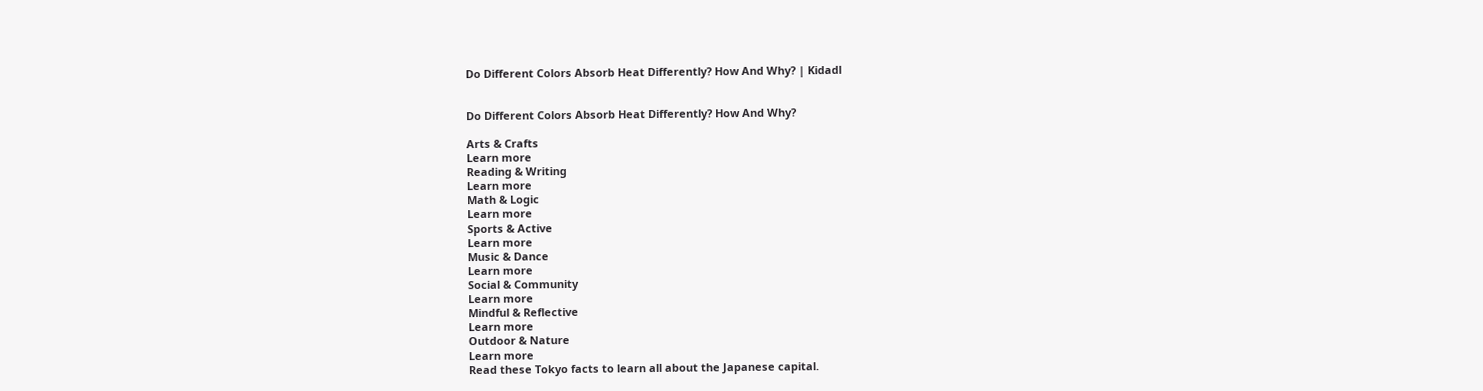Do Different Colors Absorb Heat Differently? How And Why? | Kidadl


Do Different Colors Absorb Heat Differently? How And Why?

Arts & Crafts
Learn more
Reading & Writing
Learn more
Math & Logic
Learn more
Sports & Active
Learn more
Music & Dance
Learn more
Social & Community
Learn more
Mindful & Reflective
Learn more
Outdoor & Nature
Learn more
Read these Tokyo facts to learn all about the Japanese capital.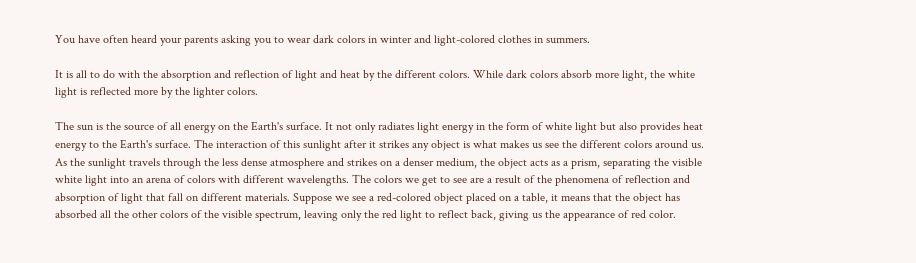You have often heard your parents asking you to wear dark colors in winter and light-colored clothes in summers.

It is all to do with the absorption and reflection of light and heat by the different colors. While dark colors absorb more light, the white light is reflected more by the lighter colors.

The sun is the source of all energy on the Earth's surface. It not only radiates light energy in the form of white light but also provides heat energy to the Earth's surface. The interaction of this sunlight after it strikes any object is what makes us see the different colors around us. As the sunlight travels through the less dense atmosphere and strikes on a denser medium, the object acts as a prism, separating the visible white light into an arena of colors with different wavelengths. The colors we get to see are a result of the phenomena of reflection and absorption of light that fall on different materials. Suppose we see a red-colored object placed on a table, it means that the object has absorbed all the other colors of the visible spectrum, leaving only the red light to reflect back, giving us the appearance of red color.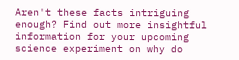Aren't these facts intriguing enough? Find out more insightful information for your upcoming science experiment on why do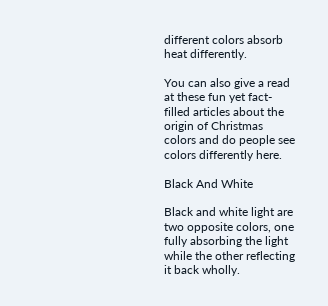different colors absorb heat differently.

You can also give a read at these fun yet fact-filled articles about the origin of Christmas colors and do people see colors differently here.

Black And White

Black and white light are two opposite colors, one fully absorbing the light while the other reflecting it back wholly.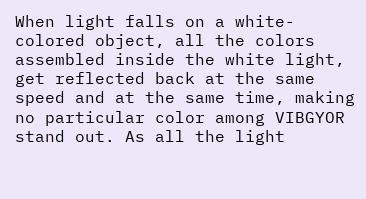When light falls on a white-colored object, all the colors assembled inside the white light, get reflected back at the same speed and at the same time, making no particular color among VIBGYOR stand out. As all the light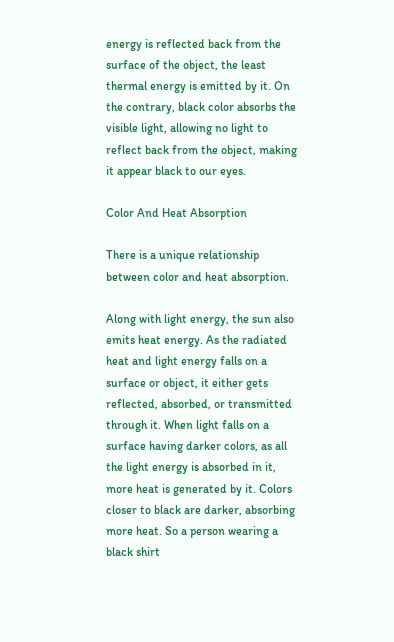energy is reflected back from the surface of the object, the least thermal energy is emitted by it. On the contrary, black color absorbs the visible light, allowing no light to reflect back from the object, making it appear black to our eyes.

Color And Heat Absorption

There is a unique relationship between color and heat absorption.

Along with light energy, the sun also emits heat energy. As the radiated heat and light energy falls on a surface or object, it either gets reflected, absorbed, or transmitted through it. When light falls on a surface having darker colors, as all the light energy is absorbed in it, more heat is generated by it. Colors closer to black are darker, absorbing more heat. So a person wearing a black shirt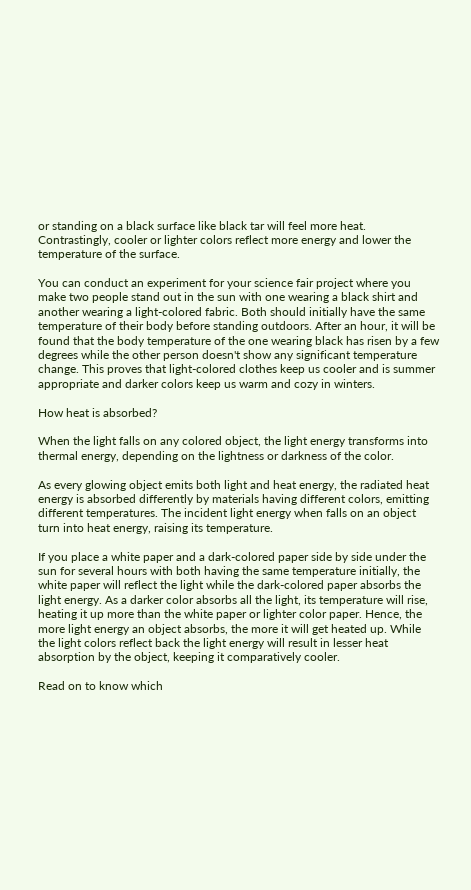or standing on a black surface like black tar will feel more heat. Contrastingly, cooler or lighter colors reflect more energy and lower the temperature of the surface.

You can conduct an experiment for your science fair project where you make two people stand out in the sun with one wearing a black shirt and another wearing a light-colored fabric. Both should initially have the same temperature of their body before standing outdoors. After an hour, it will be found that the body temperature of the one wearing black has risen by a few degrees while the other person doesn't show any significant temperature change. This proves that light-colored clothes keep us cooler and is summer appropriate and darker colors keep us warm and cozy in winters.

How heat is absorbed?

When the light falls on any colored object, the light energy transforms into thermal energy, depending on the lightness or darkness of the color.

As every glowing object emits both light and heat energy, the radiated heat energy is absorbed differently by materials having different colors, emitting different temperatures. The incident light energy when falls on an object turn into heat energy, raising its temperature.

If you place a white paper and a dark-colored paper side by side under the sun for several hours with both having the same temperature initially, the white paper will reflect the light while the dark-colored paper absorbs the light energy. As a darker color absorbs all the light, its temperature will rise, heating it up more than the white paper or lighter color paper. Hence, the more light energy an object absorbs, the more it will get heated up. While the light colors reflect back the light energy will result in lesser heat absorption by the object, keeping it comparatively cooler.

Read on to know which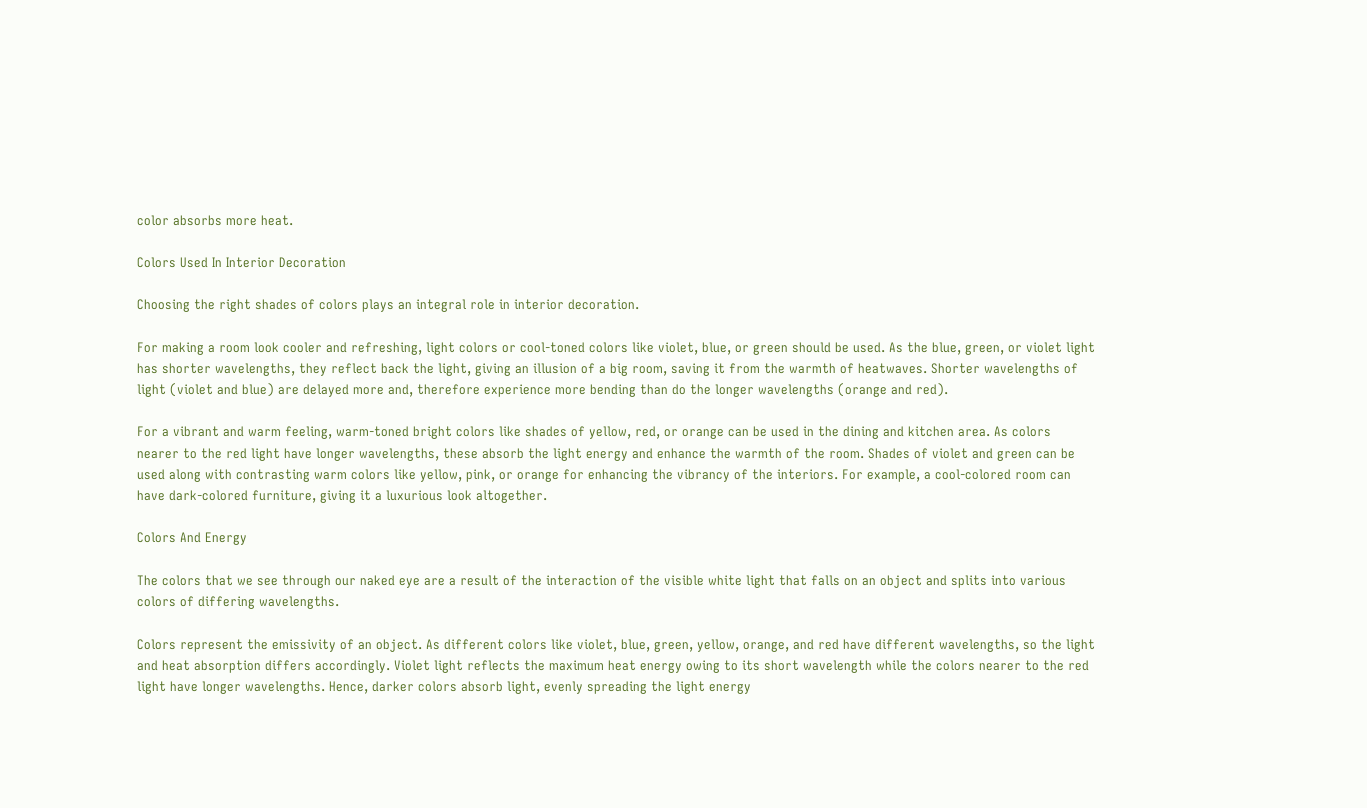color absorbs more heat.

Colors Used In Interior Decoration

Choosing the right shades of colors plays an integral role in interior decoration.

For making a room look cooler and refreshing, light colors or cool-toned colors like violet, blue, or green should be used. As the blue, green, or violet light has shorter wavelengths, they reflect back the light, giving an illusion of a big room, saving it from the warmth of heatwaves. Shorter wavelengths of light (violet and blue) are delayed more and, therefore experience more bending than do the longer wavelengths (orange and red).

For a vibrant and warm feeling, warm-toned bright colors like shades of yellow, red, or orange can be used in the dining and kitchen area. As colors nearer to the red light have longer wavelengths, these absorb the light energy and enhance the warmth of the room. Shades of violet and green can be used along with contrasting warm colors like yellow, pink, or orange for enhancing the vibrancy of the interiors. For example, a cool-colored room can have dark-colored furniture, giving it a luxurious look altogether.

Colors And Energy

The colors that we see through our naked eye are a result of the interaction of the visible white light that falls on an object and splits into various colors of differing wavelengths.

Colors represent the emissivity of an object. As different colors like violet, blue, green, yellow, orange, and red have different wavelengths, so the light and heat absorption differs accordingly. Violet light reflects the maximum heat energy owing to its short wavelength while the colors nearer to the red light have longer wavelengths. Hence, darker colors absorb light, evenly spreading the light energy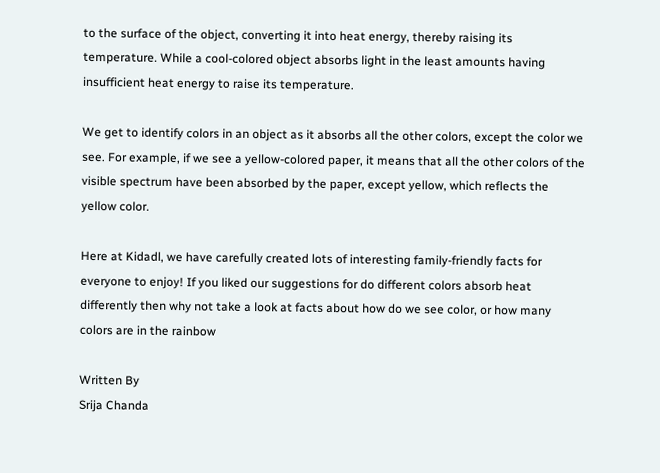to the surface of the object, converting it into heat energy, thereby raising its temperature. While a cool-colored object absorbs light in the least amounts having insufficient heat energy to raise its temperature.

We get to identify colors in an object as it absorbs all the other colors, except the color we see. For example, if we see a yellow-colored paper, it means that all the other colors of the visible spectrum have been absorbed by the paper, except yellow, which reflects the yellow color.

Here at Kidadl, we have carefully created lots of interesting family-friendly facts for everyone to enjoy! If you liked our suggestions for do different colors absorb heat differently then why not take a look at facts about how do we see color, or how many colors are in the rainbow

Written By
Srija Chanda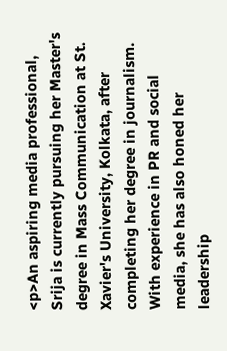<p>An aspiring media professional, Srija is currently pursuing her Master's degree in Mass Communication at St. Xavier's University, Kolkata, after completing her degree in journalism. With experience in PR and social media, she has also honed her leadership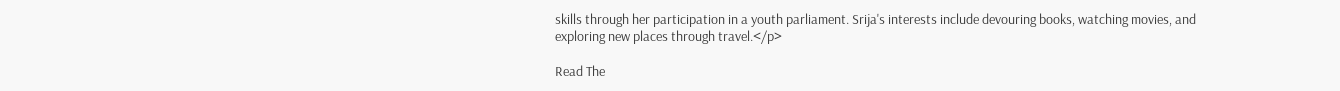skills through her participation in a youth parliament. Srija's interests include devouring books, watching movies, and exploring new places through travel.</p>

Read The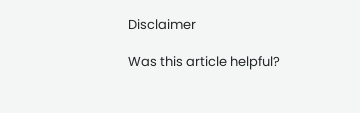Disclaimer

Was this article helpful?